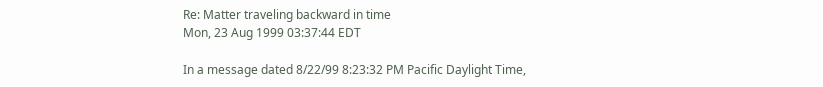Re: Matter traveling backward in time
Mon, 23 Aug 1999 03:37:44 EDT

In a message dated 8/22/99 8:23:32 PM Pacific Daylight Time,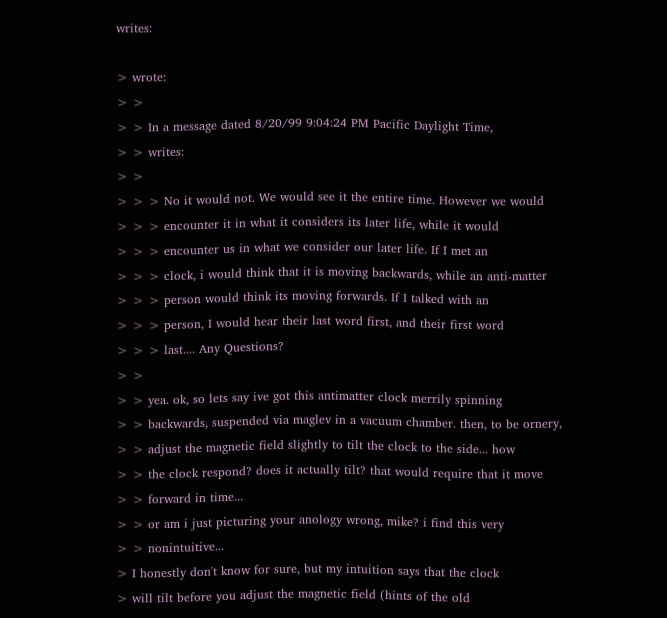writes:

> wrote:
> >
> > In a message dated 8/20/99 9:04:24 PM Pacific Daylight Time,
> > writes:
> >
> > > No it would not. We would see it the entire time. However we would
> > > encounter it in what it considers its later life, while it would
> > > encounter us in what we consider our later life. If I met an
> > > clock, i would think that it is moving backwards, while an anti-matter
> > > person would think its moving forwards. If I talked with an
> > > person, I would hear their last word first, and their first word
> > > last.... Any Questions?
> >
> > yea. ok, so lets say ive got this antimatter clock merrily spinning
> > backwards, suspended via maglev in a vacuum chamber. then, to be ornery,
> > adjust the magnetic field slightly to tilt the clock to the side... how
> > the clock respond? does it actually tilt? that would require that it move
> > forward in time...
> > or am i just picturing your anology wrong, mike? i find this very
> > nonintuitive...
> I honestly don't know for sure, but my intuition says that the clock
> will tilt before you adjust the magnetic field (hints of the old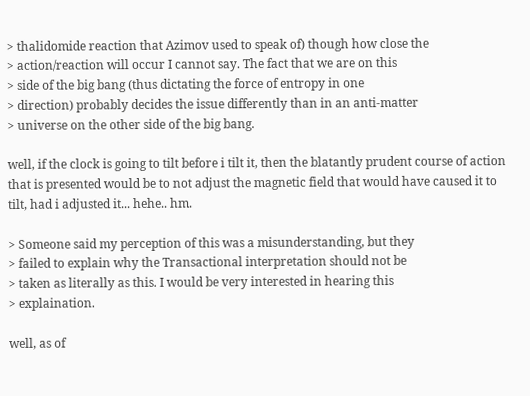> thalidomide reaction that Azimov used to speak of) though how close the
> action/reaction will occur I cannot say. The fact that we are on this
> side of the big bang (thus dictating the force of entropy in one
> direction) probably decides the issue differently than in an anti-matter
> universe on the other side of the big bang.

well, if the clock is going to tilt before i tilt it, then the blatantly prudent course of action that is presented would be to not adjust the magnetic field that would have caused it to tilt, had i adjusted it... hehe.. hm.

> Someone said my perception of this was a misunderstanding, but they
> failed to explain why the Transactional interpretation should not be
> taken as literally as this. I would be very interested in hearing this
> explaination.

well, as of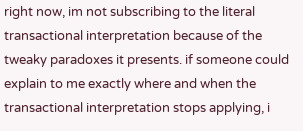right now, im not subscribing to the literal transactional interpretation because of the tweaky paradoxes it presents. if someone could explain to me exactly where and when the transactional interpretation stops applying, i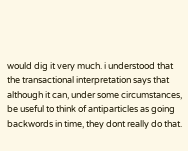would dig it very much. i understood that the transactional interpretation says that although it can, under some circumstances, be useful to think of antiparticles as going backwords in time, they dont really do that.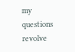my questions revolve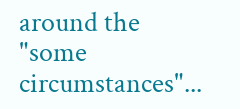around the "some circumstances"...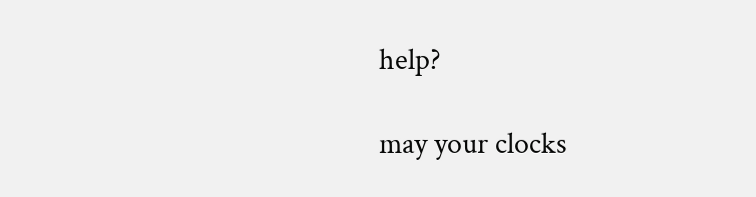help?

may your clocks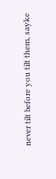never tilt before you tilt them, sayke